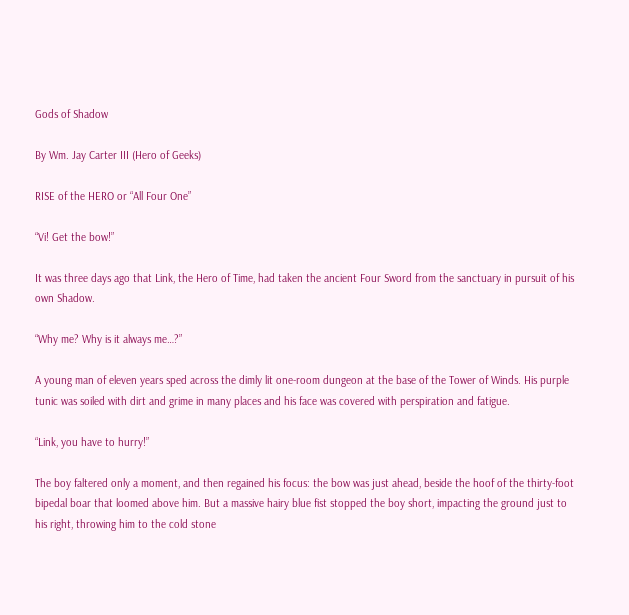Gods of Shadow

By Wm. Jay Carter III (Hero of Geeks)

RISE of the HERO or “All Four One”

“Vi! Get the bow!”

It was three days ago that Link, the Hero of Time, had taken the ancient Four Sword from the sanctuary in pursuit of his own Shadow.

“Why me? Why is it always me…?”

A young man of eleven years sped across the dimly lit one-room dungeon at the base of the Tower of Winds. His purple tunic was soiled with dirt and grime in many places and his face was covered with perspiration and fatigue.

“Link, you have to hurry!”

The boy faltered only a moment, and then regained his focus: the bow was just ahead, beside the hoof of the thirty-foot bipedal boar that loomed above him. But a massive hairy blue fist stopped the boy short, impacting the ground just to his right, throwing him to the cold stone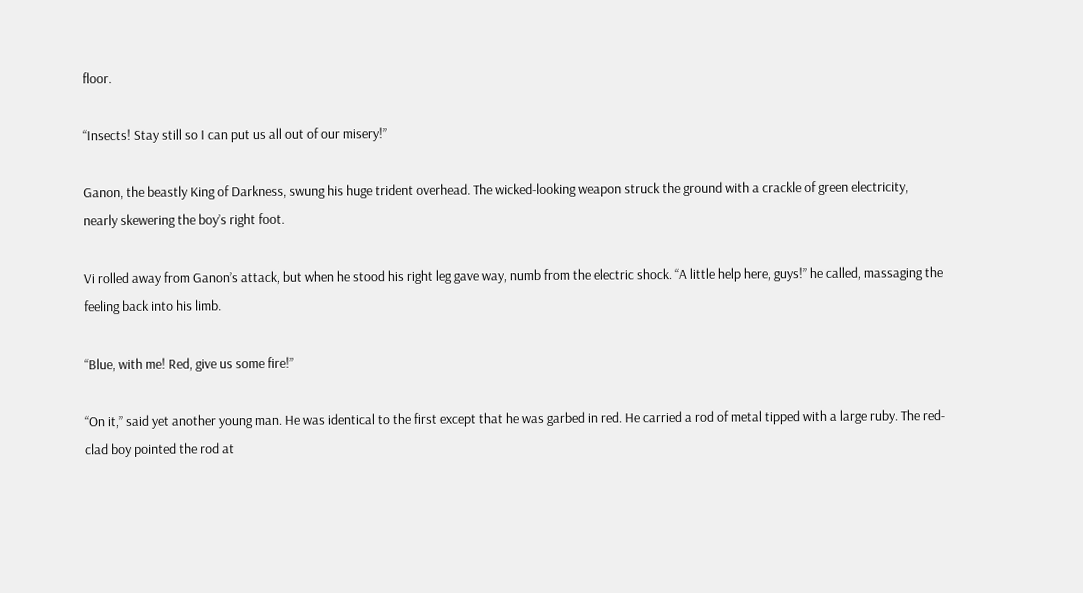floor.

“Insects! Stay still so I can put us all out of our misery!”

Ganon, the beastly King of Darkness, swung his huge trident overhead. The wicked-looking weapon struck the ground with a crackle of green electricity, nearly skewering the boy’s right foot.

Vi rolled away from Ganon’s attack, but when he stood his right leg gave way, numb from the electric shock. “A little help here, guys!” he called, massaging the feeling back into his limb.

“Blue, with me! Red, give us some fire!”

“On it,” said yet another young man. He was identical to the first except that he was garbed in red. He carried a rod of metal tipped with a large ruby. The red-clad boy pointed the rod at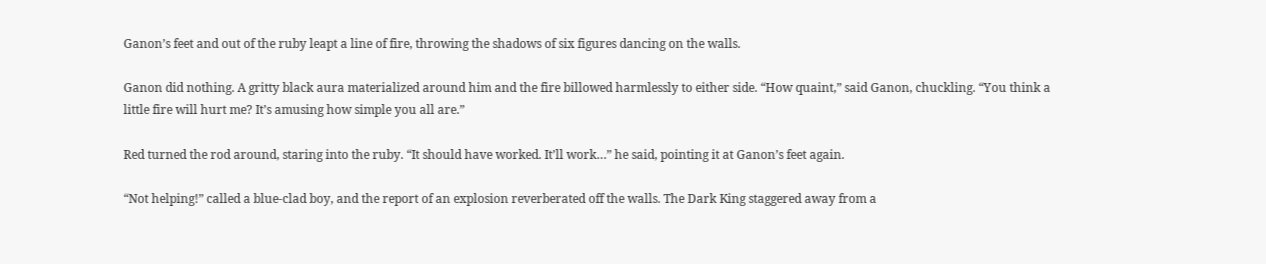Ganon’s feet and out of the ruby leapt a line of fire, throwing the shadows of six figures dancing on the walls.

Ganon did nothing. A gritty black aura materialized around him and the fire billowed harmlessly to either side. “How quaint,” said Ganon, chuckling. “You think a little fire will hurt me? It’s amusing how simple you all are.”

Red turned the rod around, staring into the ruby. “It should have worked. It’ll work…” he said, pointing it at Ganon’s feet again.

“Not helping!” called a blue-clad boy, and the report of an explosion reverberated off the walls. The Dark King staggered away from a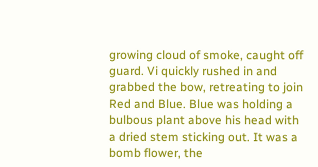growing cloud of smoke, caught off guard. Vi quickly rushed in and grabbed the bow, retreating to join Red and Blue. Blue was holding a bulbous plant above his head with a dried stem sticking out. It was a bomb flower, the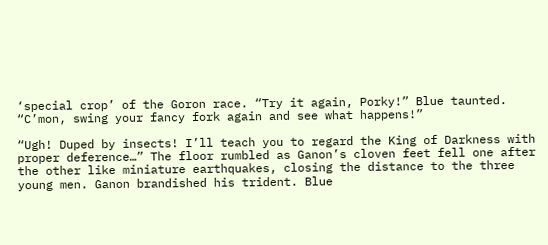‘special crop’ of the Goron race. “Try it again, Porky!” Blue taunted. “C’mon, swing your fancy fork again and see what happens!”

“Ugh! Duped by insects! I’ll teach you to regard the King of Darkness with proper deference…” The floor rumbled as Ganon’s cloven feet fell one after the other like miniature earthquakes, closing the distance to the three young men. Ganon brandished his trident. Blue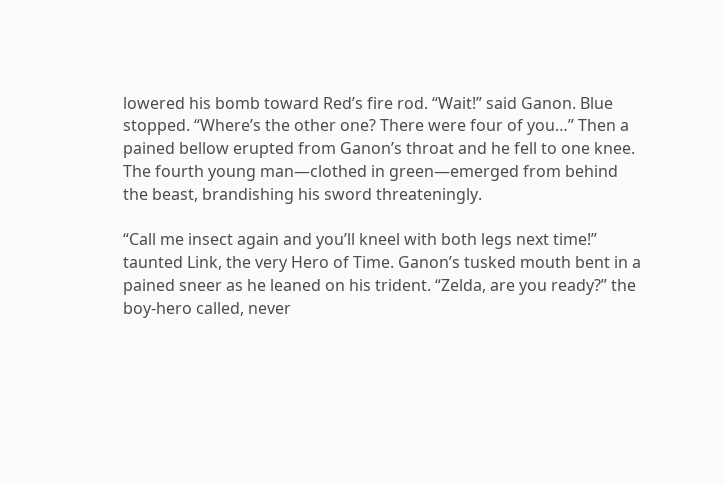lowered his bomb toward Red’s fire rod. “Wait!” said Ganon. Blue stopped. “Where’s the other one? There were four of you…” Then a pained bellow erupted from Ganon’s throat and he fell to one knee. The fourth young man—clothed in green—emerged from behind the beast, brandishing his sword threateningly.

“Call me insect again and you’ll kneel with both legs next time!” taunted Link, the very Hero of Time. Ganon’s tusked mouth bent in a pained sneer as he leaned on his trident. “Zelda, are you ready?” the boy-hero called, never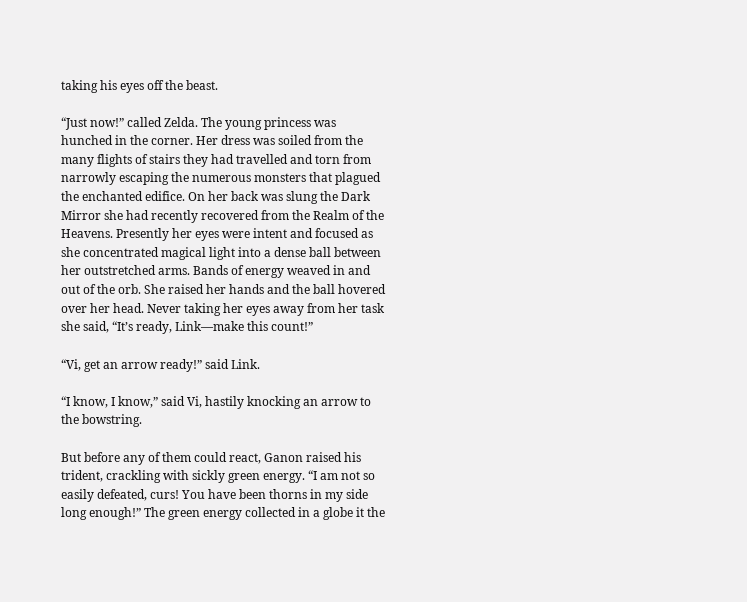taking his eyes off the beast.

“Just now!” called Zelda. The young princess was hunched in the corner. Her dress was soiled from the many flights of stairs they had travelled and torn from narrowly escaping the numerous monsters that plagued the enchanted edifice. On her back was slung the Dark Mirror she had recently recovered from the Realm of the Heavens. Presently her eyes were intent and focused as she concentrated magical light into a dense ball between her outstretched arms. Bands of energy weaved in and out of the orb. She raised her hands and the ball hovered over her head. Never taking her eyes away from her task she said, “It’s ready, Link—make this count!”

“Vi, get an arrow ready!” said Link.

“I know, I know,” said Vi, hastily knocking an arrow to the bowstring.

But before any of them could react, Ganon raised his trident, crackling with sickly green energy. “I am not so easily defeated, curs! You have been thorns in my side long enough!” The green energy collected in a globe it the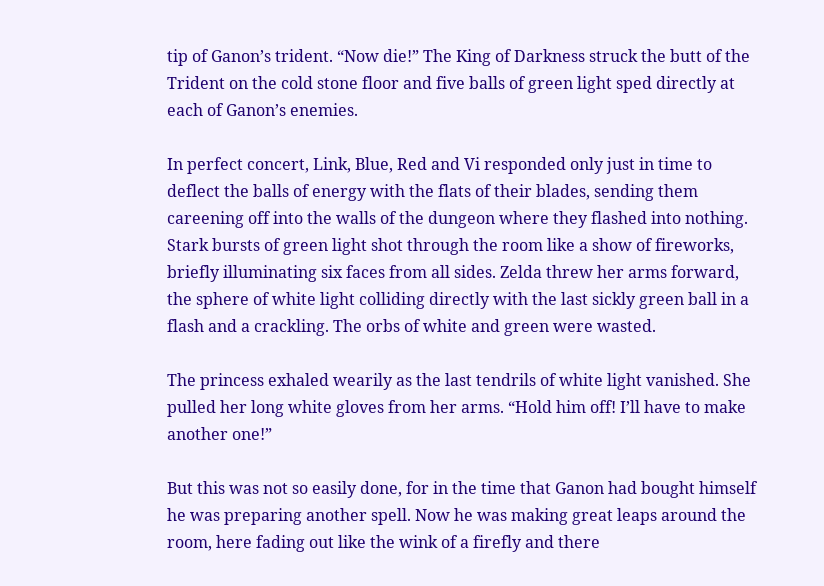tip of Ganon’s trident. “Now die!” The King of Darkness struck the butt of the Trident on the cold stone floor and five balls of green light sped directly at each of Ganon’s enemies.

In perfect concert, Link, Blue, Red and Vi responded only just in time to deflect the balls of energy with the flats of their blades, sending them careening off into the walls of the dungeon where they flashed into nothing. Stark bursts of green light shot through the room like a show of fireworks, briefly illuminating six faces from all sides. Zelda threw her arms forward, the sphere of white light colliding directly with the last sickly green ball in a flash and a crackling. The orbs of white and green were wasted.

The princess exhaled wearily as the last tendrils of white light vanished. She pulled her long white gloves from her arms. “Hold him off! I’ll have to make another one!”

But this was not so easily done, for in the time that Ganon had bought himself he was preparing another spell. Now he was making great leaps around the room, here fading out like the wink of a firefly and there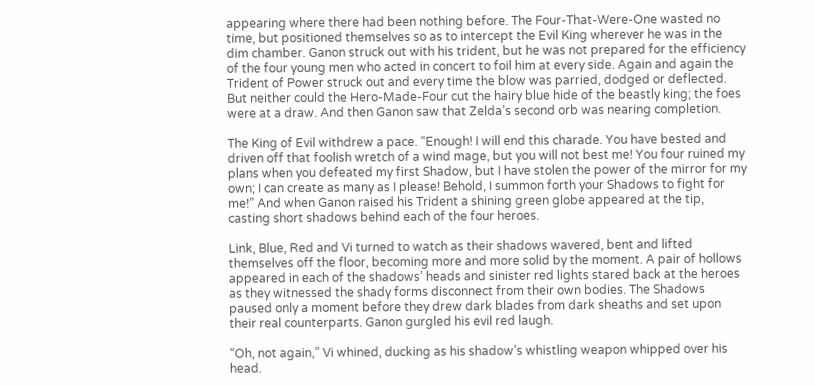appearing where there had been nothing before. The Four-That-Were-One wasted no time, but positioned themselves so as to intercept the Evil King wherever he was in the dim chamber. Ganon struck out with his trident, but he was not prepared for the efficiency of the four young men who acted in concert to foil him at every side. Again and again the Trident of Power struck out and every time the blow was parried, dodged or deflected. But neither could the Hero-Made-Four cut the hairy blue hide of the beastly king; the foes were at a draw. And then Ganon saw that Zelda’s second orb was nearing completion.

The King of Evil withdrew a pace. “Enough! I will end this charade. You have bested and driven off that foolish wretch of a wind mage, but you will not best me! You four ruined my plans when you defeated my first Shadow, but I have stolen the power of the mirror for my own; I can create as many as I please! Behold, I summon forth your Shadows to fight for me!” And when Ganon raised his Trident a shining green globe appeared at the tip, casting short shadows behind each of the four heroes.

Link, Blue, Red and Vi turned to watch as their shadows wavered, bent and lifted themselves off the floor, becoming more and more solid by the moment. A pair of hollows appeared in each of the shadows’ heads and sinister red lights stared back at the heroes as they witnessed the shady forms disconnect from their own bodies. The Shadows paused only a moment before they drew dark blades from dark sheaths and set upon their real counterparts. Ganon gurgled his evil red laugh.

“Oh, not again,” Vi whined, ducking as his shadow’s whistling weapon whipped over his head.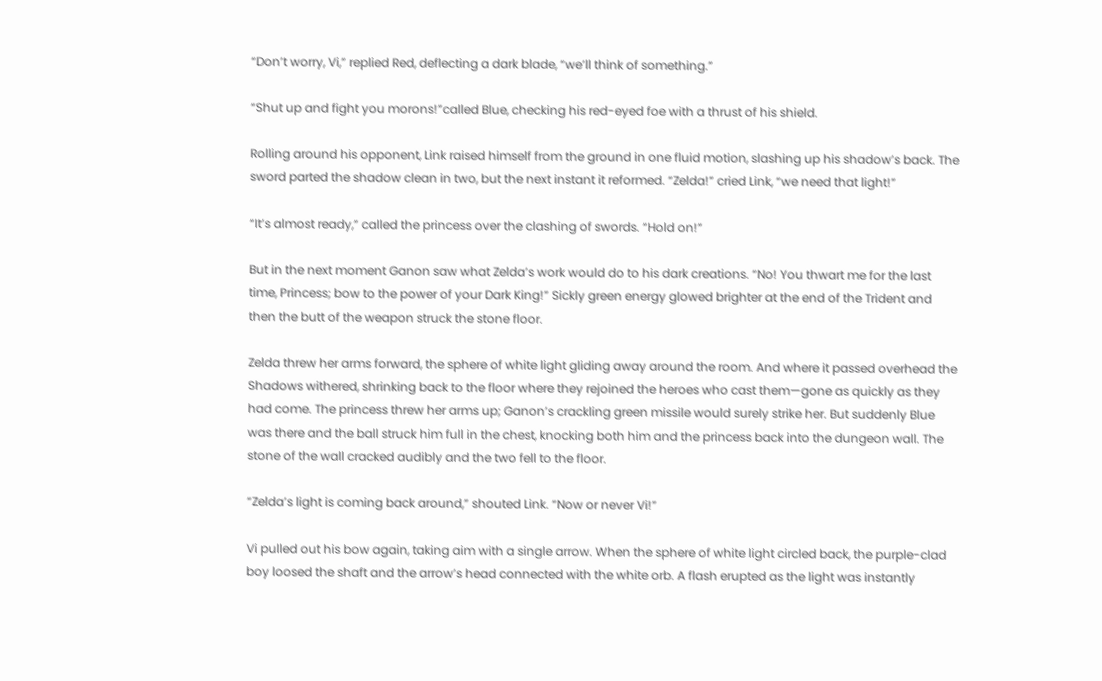“Don’t worry, Vi,” replied Red, deflecting a dark blade, “we’ll think of something.”

“Shut up and fight you morons!”called Blue, checking his red-eyed foe with a thrust of his shield.

Rolling around his opponent, Link raised himself from the ground in one fluid motion, slashing up his shadow’s back. The sword parted the shadow clean in two, but the next instant it reformed. “Zelda!” cried Link, “we need that light!”

“It’s almost ready,” called the princess over the clashing of swords. “Hold on!”

But in the next moment Ganon saw what Zelda’s work would do to his dark creations. “No! You thwart me for the last time, Princess; bow to the power of your Dark King!” Sickly green energy glowed brighter at the end of the Trident and then the butt of the weapon struck the stone floor.

Zelda threw her arms forward, the sphere of white light gliding away around the room. And where it passed overhead the Shadows withered, shrinking back to the floor where they rejoined the heroes who cast them—gone as quickly as they had come. The princess threw her arms up; Ganon’s crackling green missile would surely strike her. But suddenly Blue was there and the ball struck him full in the chest, knocking both him and the princess back into the dungeon wall. The stone of the wall cracked audibly and the two fell to the floor.

“Zelda’s light is coming back around,” shouted Link. “Now or never Vi!”

Vi pulled out his bow again, taking aim with a single arrow. When the sphere of white light circled back, the purple-clad boy loosed the shaft and the arrow’s head connected with the white orb. A flash erupted as the light was instantly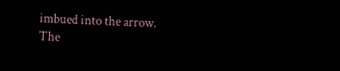imbued into the arrow. The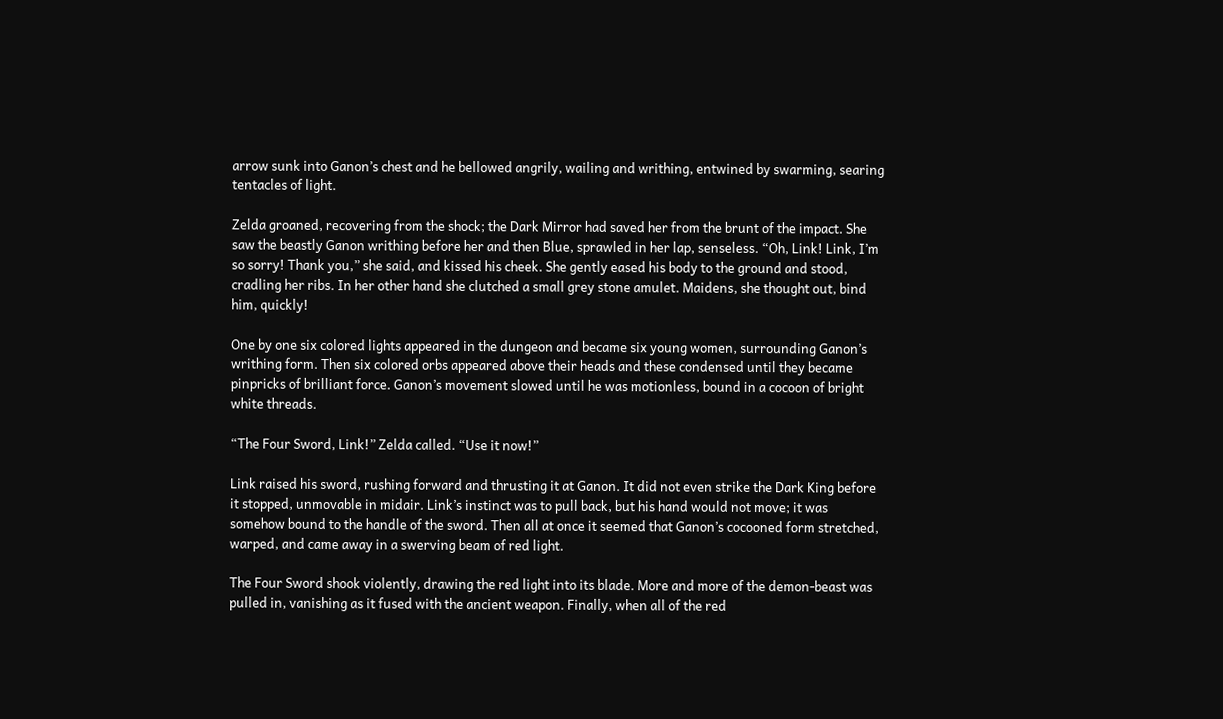arrow sunk into Ganon’s chest and he bellowed angrily, wailing and writhing, entwined by swarming, searing tentacles of light.

Zelda groaned, recovering from the shock; the Dark Mirror had saved her from the brunt of the impact. She saw the beastly Ganon writhing before her and then Blue, sprawled in her lap, senseless. “Oh, Link! Link, I’m so sorry! Thank you,” she said, and kissed his cheek. She gently eased his body to the ground and stood, cradling her ribs. In her other hand she clutched a small grey stone amulet. Maidens, she thought out, bind him, quickly!

One by one six colored lights appeared in the dungeon and became six young women, surrounding Ganon’s writhing form. Then six colored orbs appeared above their heads and these condensed until they became pinpricks of brilliant force. Ganon’s movement slowed until he was motionless, bound in a cocoon of bright white threads.

“The Four Sword, Link!” Zelda called. “Use it now!”

Link raised his sword, rushing forward and thrusting it at Ganon. It did not even strike the Dark King before it stopped, unmovable in midair. Link’s instinct was to pull back, but his hand would not move; it was somehow bound to the handle of the sword. Then all at once it seemed that Ganon’s cocooned form stretched, warped, and came away in a swerving beam of red light.

The Four Sword shook violently, drawing the red light into its blade. More and more of the demon-beast was pulled in, vanishing as it fused with the ancient weapon. Finally, when all of the red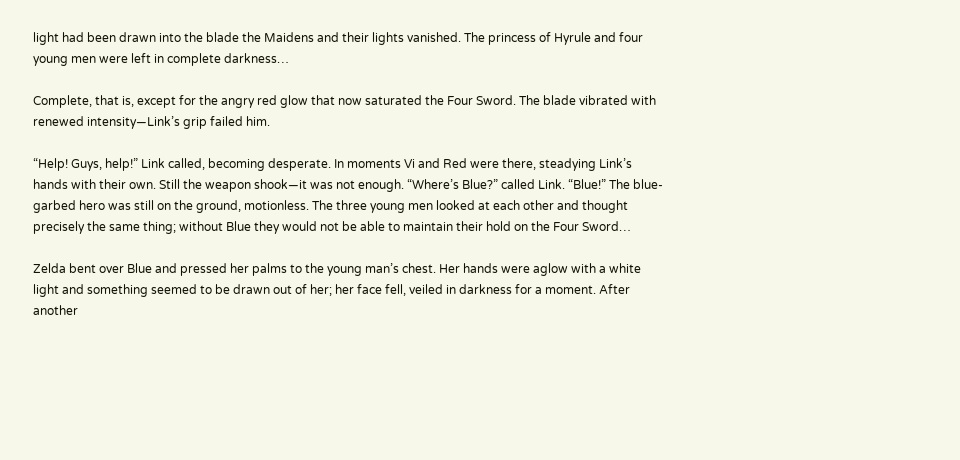light had been drawn into the blade the Maidens and their lights vanished. The princess of Hyrule and four young men were left in complete darkness…

Complete, that is, except for the angry red glow that now saturated the Four Sword. The blade vibrated with renewed intensity—Link’s grip failed him.

“Help! Guys, help!” Link called, becoming desperate. In moments Vi and Red were there, steadying Link’s hands with their own. Still the weapon shook—it was not enough. “Where’s Blue?” called Link. “Blue!” The blue-garbed hero was still on the ground, motionless. The three young men looked at each other and thought precisely the same thing; without Blue they would not be able to maintain their hold on the Four Sword…

Zelda bent over Blue and pressed her palms to the young man’s chest. Her hands were aglow with a white light and something seemed to be drawn out of her; her face fell, veiled in darkness for a moment. After another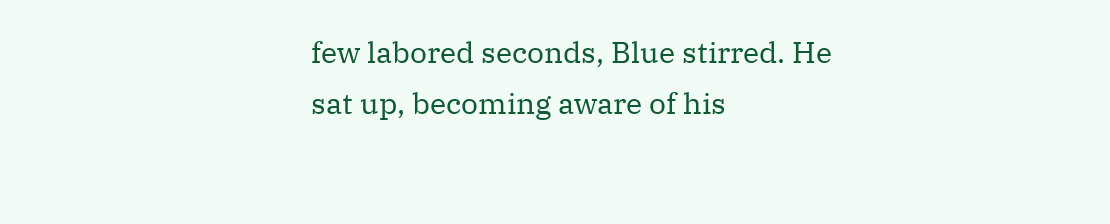few labored seconds, Blue stirred. He sat up, becoming aware of his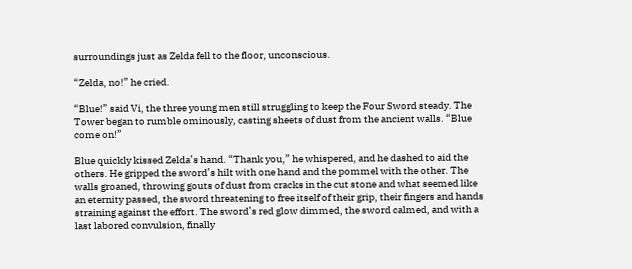surroundings just as Zelda fell to the floor, unconscious.

“Zelda, no!” he cried.

“Blue!” said Vi, the three young men still struggling to keep the Four Sword steady. The Tower began to rumble ominously, casting sheets of dust from the ancient walls. “Blue come on!”

Blue quickly kissed Zelda’s hand. “Thank you,” he whispered, and he dashed to aid the others. He gripped the sword’s hilt with one hand and the pommel with the other. The walls groaned, throwing gouts of dust from cracks in the cut stone and what seemed like an eternity passed, the sword threatening to free itself of their grip, their fingers and hands straining against the effort. The sword’s red glow dimmed, the sword calmed, and with a last labored convulsion, finally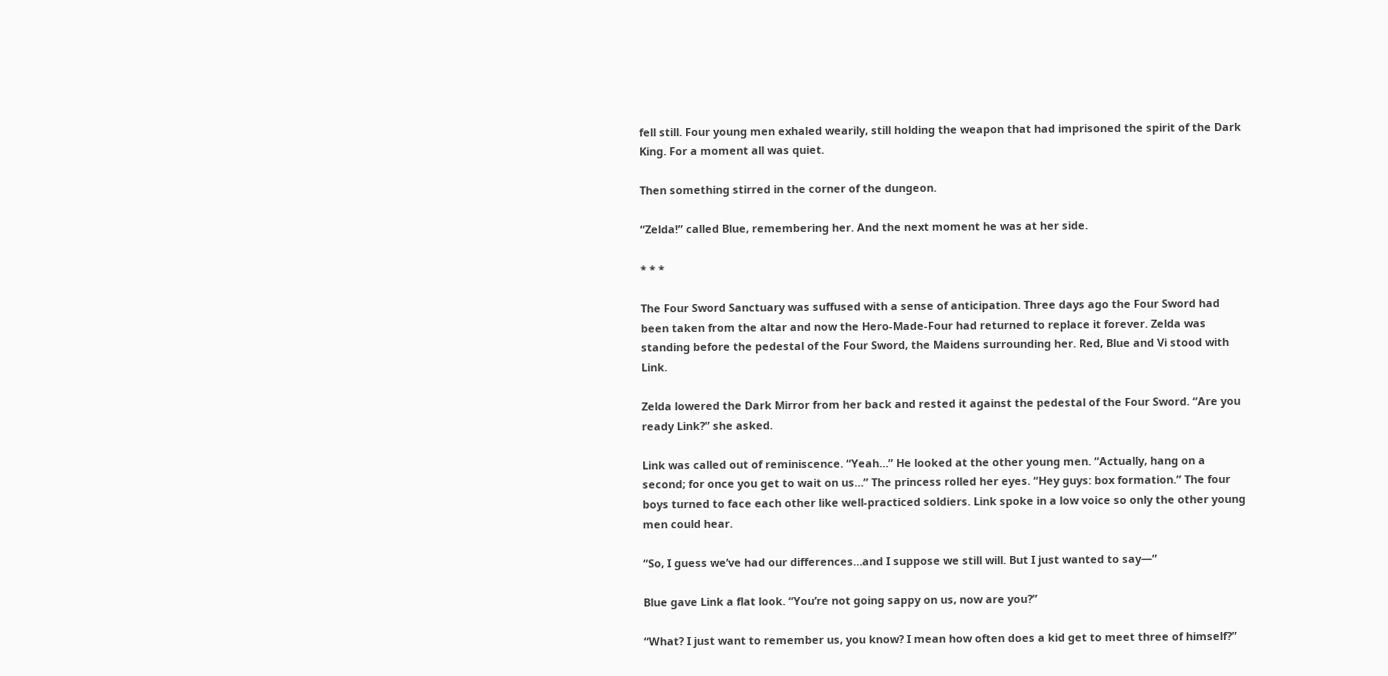fell still. Four young men exhaled wearily, still holding the weapon that had imprisoned the spirit of the Dark King. For a moment all was quiet.

Then something stirred in the corner of the dungeon.

“Zelda!” called Blue, remembering her. And the next moment he was at her side.

* * *

The Four Sword Sanctuary was suffused with a sense of anticipation. Three days ago the Four Sword had been taken from the altar and now the Hero-Made-Four had returned to replace it forever. Zelda was standing before the pedestal of the Four Sword, the Maidens surrounding her. Red, Blue and Vi stood with Link.

Zelda lowered the Dark Mirror from her back and rested it against the pedestal of the Four Sword. “Are you ready Link?” she asked.

Link was called out of reminiscence. “Yeah…” He looked at the other young men. “Actually, hang on a second; for once you get to wait on us…” The princess rolled her eyes. “Hey guys: box formation.” The four boys turned to face each other like well-practiced soldiers. Link spoke in a low voice so only the other young men could hear.

“So, I guess we’ve had our differences…and I suppose we still will. But I just wanted to say—”

Blue gave Link a flat look. “You’re not going sappy on us, now are you?”

“What? I just want to remember us, you know? I mean how often does a kid get to meet three of himself?”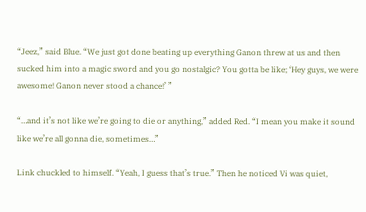“Jeez,” said Blue. “We just got done beating up everything Ganon threw at us and then sucked him into a magic sword and you go nostalgic? You gotta be like; ‘Hey guys, we were awesome! Ganon never stood a chance!’ ”

“…and it’s not like we’re going to die or anything,” added Red. “I mean you make it sound like we’re all gonna die, sometimes…”

Link chuckled to himself. “Yeah, I guess that’s true.” Then he noticed Vi was quiet,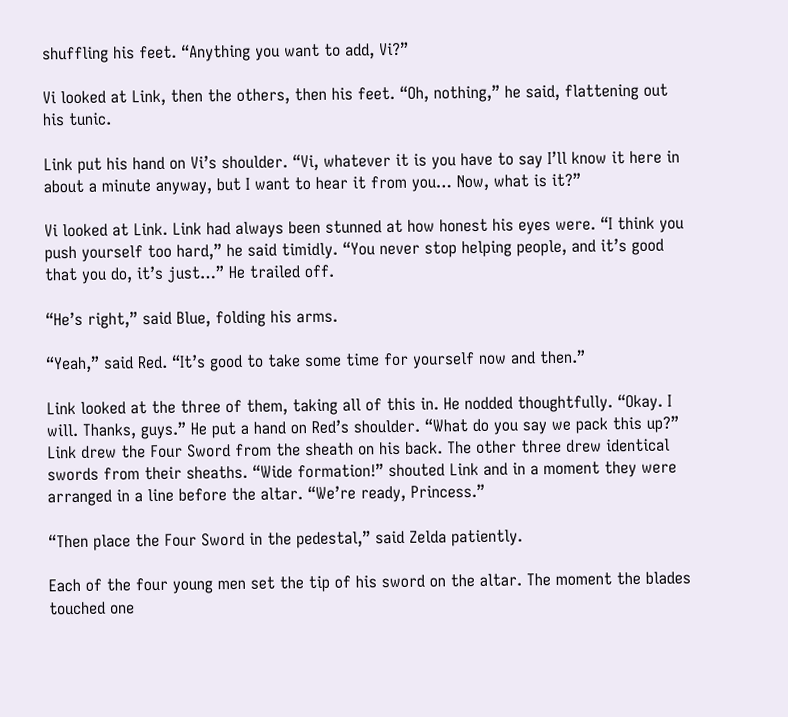shuffling his feet. “Anything you want to add, Vi?”

Vi looked at Link, then the others, then his feet. “Oh, nothing,” he said, flattening out his tunic.

Link put his hand on Vi’s shoulder. “Vi, whatever it is you have to say I’ll know it here in about a minute anyway, but I want to hear it from you… Now, what is it?”

Vi looked at Link. Link had always been stunned at how honest his eyes were. “I think you push yourself too hard,” he said timidly. “You never stop helping people, and it’s good that you do, it’s just…” He trailed off.

“He’s right,” said Blue, folding his arms.

“Yeah,” said Red. “It’s good to take some time for yourself now and then.”

Link looked at the three of them, taking all of this in. He nodded thoughtfully. “Okay. I will. Thanks, guys.” He put a hand on Red’s shoulder. “What do you say we pack this up?” Link drew the Four Sword from the sheath on his back. The other three drew identical swords from their sheaths. “Wide formation!” shouted Link and in a moment they were arranged in a line before the altar. “We’re ready, Princess.”

“Then place the Four Sword in the pedestal,” said Zelda patiently.

Each of the four young men set the tip of his sword on the altar. The moment the blades touched one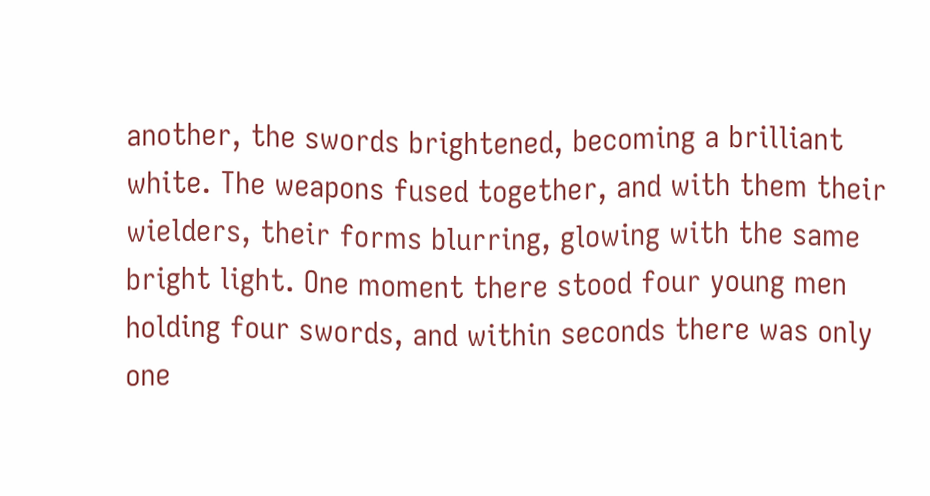another, the swords brightened, becoming a brilliant white. The weapons fused together, and with them their wielders, their forms blurring, glowing with the same bright light. One moment there stood four young men holding four swords, and within seconds there was only one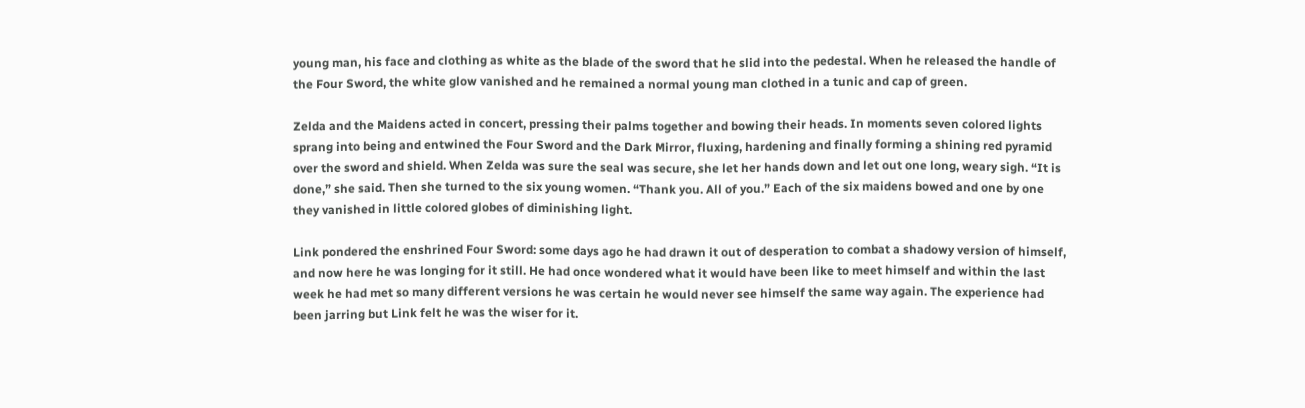young man, his face and clothing as white as the blade of the sword that he slid into the pedestal. When he released the handle of the Four Sword, the white glow vanished and he remained a normal young man clothed in a tunic and cap of green.

Zelda and the Maidens acted in concert, pressing their palms together and bowing their heads. In moments seven colored lights sprang into being and entwined the Four Sword and the Dark Mirror, fluxing, hardening and finally forming a shining red pyramid over the sword and shield. When Zelda was sure the seal was secure, she let her hands down and let out one long, weary sigh. “It is done,” she said. Then she turned to the six young women. “Thank you. All of you.” Each of the six maidens bowed and one by one they vanished in little colored globes of diminishing light.

Link pondered the enshrined Four Sword: some days ago he had drawn it out of desperation to combat a shadowy version of himself, and now here he was longing for it still. He had once wondered what it would have been like to meet himself and within the last week he had met so many different versions he was certain he would never see himself the same way again. The experience had been jarring but Link felt he was the wiser for it.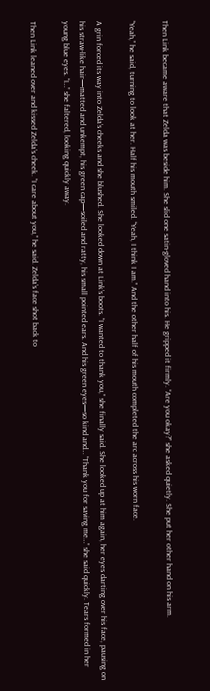Then Link became aware that Zelda was beside him. She slid one satin-gloved hand into his. He gripped it firmly. “Are you okay?” she asked quietly. She put her other hand on his arm.

“Yeah,” he said, turning to look at her. Half his mouth smiled. “Yeah, I think I am.” And the other half of his mouth completed the arc across his worn face.

A grin forced its way into Zelda’s cheeks and she blushed. She looked down at Link’s boots. “I wanted to thank you,” she finally said. She looked up at him again, her eyes darting over his face, pausing on his straw-like hair—matted and unkempt, his green cap—soiled and ratty, his small pointed ears. And his green eyes—so kind and… “Thank you for saving me…” she said quickly. Tears formed in her young blue eyes. “I…” she faltered, looking quickly away.

Then Link leaned over and kissed Zelda’s cheek. “I care about you,” he said. Zelda’s face shot back to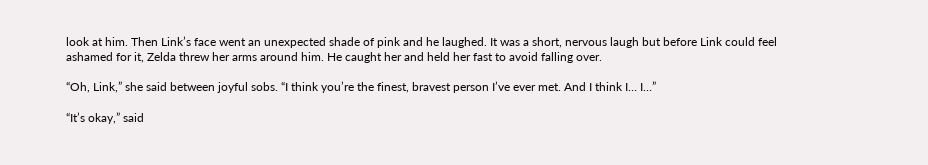look at him. Then Link’s face went an unexpected shade of pink and he laughed. It was a short, nervous laugh but before Link could feel ashamed for it, Zelda threw her arms around him. He caught her and held her fast to avoid falling over.

“Oh, Link,” she said between joyful sobs. “I think you’re the finest, bravest person I’ve ever met. And I think I… I…”

“It’s okay,” said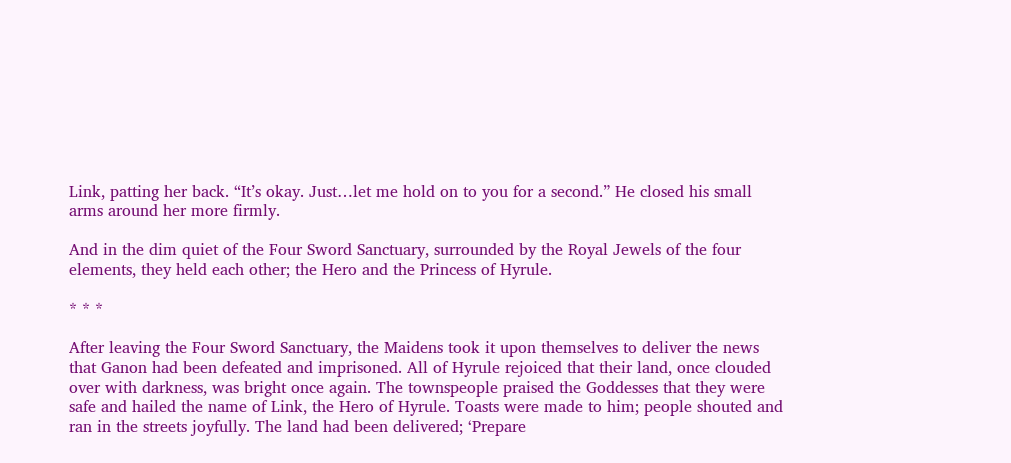Link, patting her back. “It’s okay. Just…let me hold on to you for a second.” He closed his small arms around her more firmly.

And in the dim quiet of the Four Sword Sanctuary, surrounded by the Royal Jewels of the four elements, they held each other; the Hero and the Princess of Hyrule.

* * *

After leaving the Four Sword Sanctuary, the Maidens took it upon themselves to deliver the news that Ganon had been defeated and imprisoned. All of Hyrule rejoiced that their land, once clouded over with darkness, was bright once again. The townspeople praised the Goddesses that they were safe and hailed the name of Link, the Hero of Hyrule. Toasts were made to him; people shouted and ran in the streets joyfully. The land had been delivered; ‘Prepare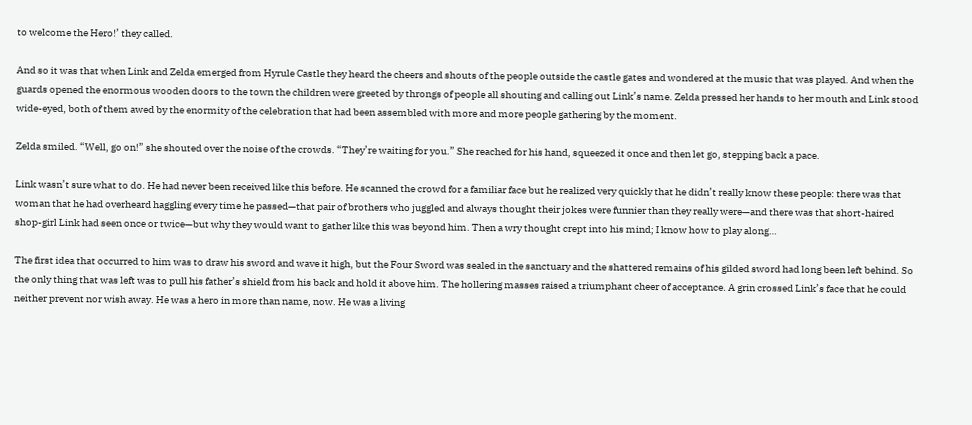to welcome the Hero!’ they called.

And so it was that when Link and Zelda emerged from Hyrule Castle they heard the cheers and shouts of the people outside the castle gates and wondered at the music that was played. And when the guards opened the enormous wooden doors to the town the children were greeted by throngs of people all shouting and calling out Link’s name. Zelda pressed her hands to her mouth and Link stood wide-eyed, both of them awed by the enormity of the celebration that had been assembled with more and more people gathering by the moment.

Zelda smiled. “Well, go on!” she shouted over the noise of the crowds. “They’re waiting for you.” She reached for his hand, squeezed it once and then let go, stepping back a pace.

Link wasn’t sure what to do. He had never been received like this before. He scanned the crowd for a familiar face but he realized very quickly that he didn’t really know these people: there was that woman that he had overheard haggling every time he passed—that pair of brothers who juggled and always thought their jokes were funnier than they really were—and there was that short-haired shop-girl Link had seen once or twice—but why they would want to gather like this was beyond him. Then a wry thought crept into his mind; I know how to play along…

The first idea that occurred to him was to draw his sword and wave it high, but the Four Sword was sealed in the sanctuary and the shattered remains of his gilded sword had long been left behind. So the only thing that was left was to pull his father’s shield from his back and hold it above him. The hollering masses raised a triumphant cheer of acceptance. A grin crossed Link’s face that he could neither prevent nor wish away. He was a hero in more than name, now. He was a living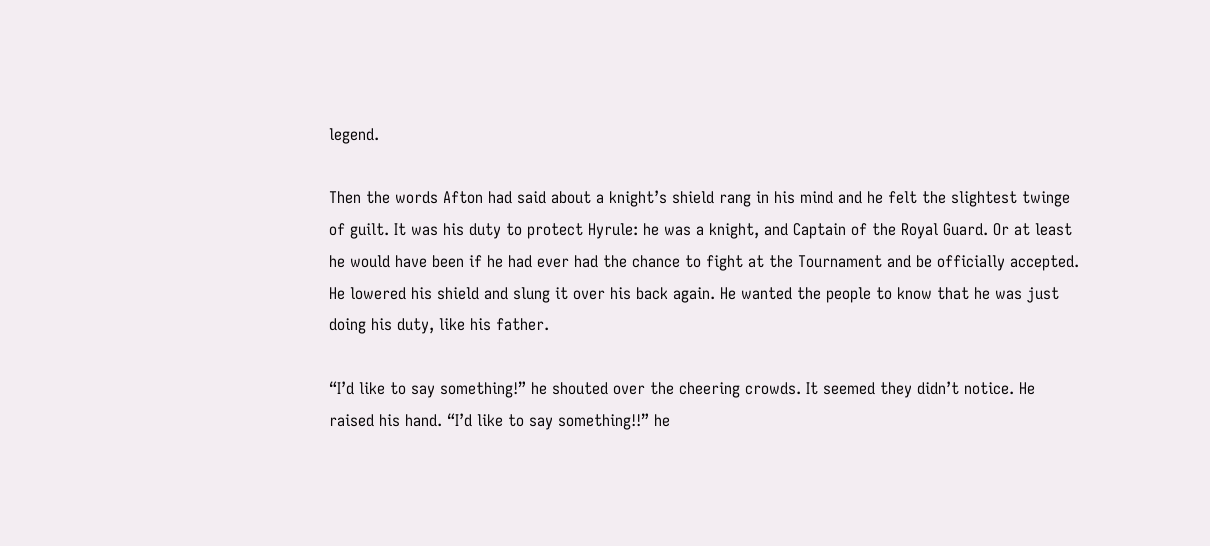legend.

Then the words Afton had said about a knight’s shield rang in his mind and he felt the slightest twinge of guilt. It was his duty to protect Hyrule: he was a knight, and Captain of the Royal Guard. Or at least he would have been if he had ever had the chance to fight at the Tournament and be officially accepted. He lowered his shield and slung it over his back again. He wanted the people to know that he was just doing his duty, like his father.

“I’d like to say something!” he shouted over the cheering crowds. It seemed they didn’t notice. He raised his hand. “I’d like to say something!!” he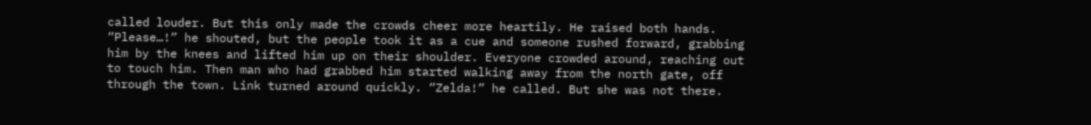called louder. But this only made the crowds cheer more heartily. He raised both hands. “Please…!” he shouted, but the people took it as a cue and someone rushed forward, grabbing him by the knees and lifted him up on their shoulder. Everyone crowded around, reaching out to touch him. Then man who had grabbed him started walking away from the north gate, off through the town. Link turned around quickly. “Zelda!” he called. But she was not there.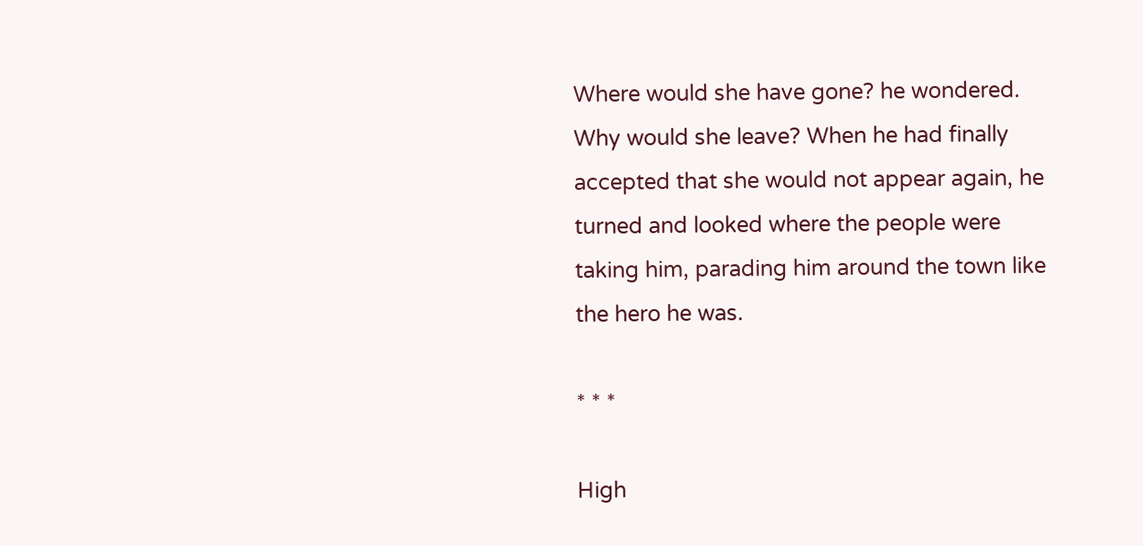Where would she have gone? he wondered. Why would she leave? When he had finally accepted that she would not appear again, he turned and looked where the people were taking him, parading him around the town like the hero he was.

* * *

High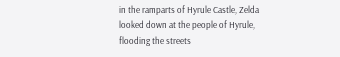in the ramparts of Hyrule Castle, Zelda looked down at the people of Hyrule, flooding the streets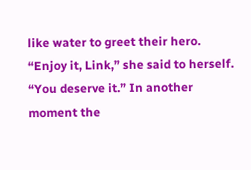like water to greet their hero. “Enjoy it, Link,” she said to herself. “You deserve it.” In another moment the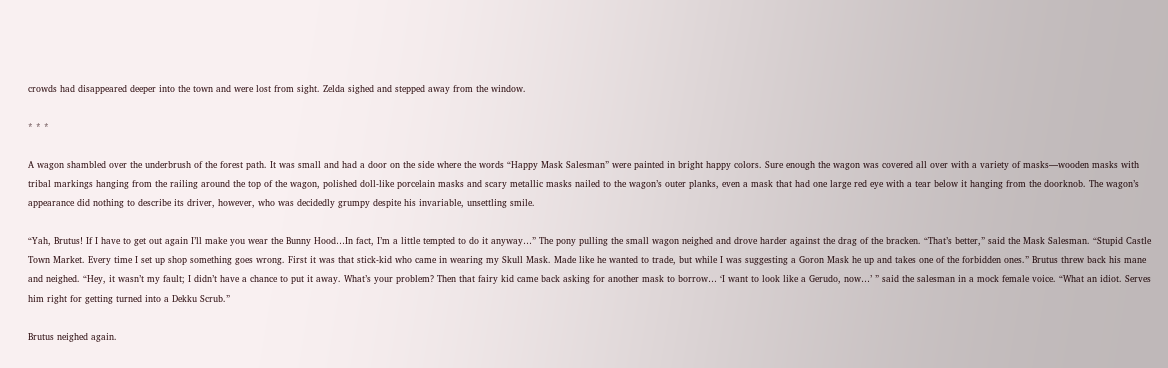crowds had disappeared deeper into the town and were lost from sight. Zelda sighed and stepped away from the window.

* * *

A wagon shambled over the underbrush of the forest path. It was small and had a door on the side where the words “Happy Mask Salesman” were painted in bright happy colors. Sure enough the wagon was covered all over with a variety of masks—wooden masks with tribal markings hanging from the railing around the top of the wagon, polished doll-like porcelain masks and scary metallic masks nailed to the wagon’s outer planks, even a mask that had one large red eye with a tear below it hanging from the doorknob. The wagon’s appearance did nothing to describe its driver, however, who was decidedly grumpy despite his invariable, unsettling smile.

“Yah, Brutus! If I have to get out again I’ll make you wear the Bunny Hood…In fact, I’m a little tempted to do it anyway…” The pony pulling the small wagon neighed and drove harder against the drag of the bracken. “That’s better,” said the Mask Salesman. “Stupid Castle Town Market. Every time I set up shop something goes wrong. First it was that stick-kid who came in wearing my Skull Mask. Made like he wanted to trade, but while I was suggesting a Goron Mask he up and takes one of the forbidden ones.” Brutus threw back his mane and neighed. “Hey, it wasn’t my fault; I didn’t have a chance to put it away. What’s your problem? Then that fairy kid came back asking for another mask to borrow… ‘I want to look like a Gerudo, now…’ ” said the salesman in a mock female voice. “What an idiot. Serves him right for getting turned into a Dekku Scrub.”

Brutus neighed again.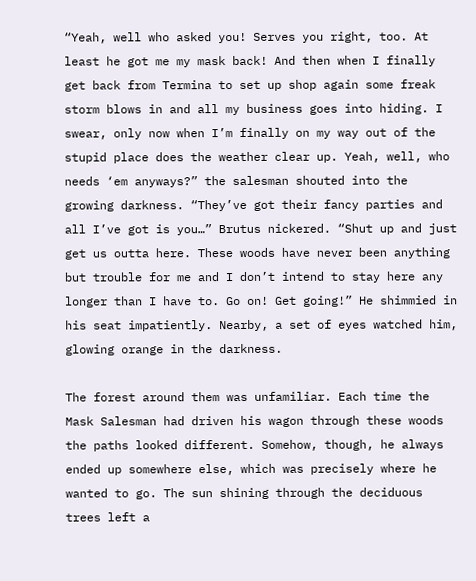“Yeah, well who asked you! Serves you right, too. At least he got me my mask back! And then when I finally get back from Termina to set up shop again some freak storm blows in and all my business goes into hiding. I swear, only now when I’m finally on my way out of the stupid place does the weather clear up. Yeah, well, who needs ‘em anyways?” the salesman shouted into the growing darkness. “They’ve got their fancy parties and all I’ve got is you…” Brutus nickered. “Shut up and just get us outta here. These woods have never been anything but trouble for me and I don’t intend to stay here any longer than I have to. Go on! Get going!” He shimmied in his seat impatiently. Nearby, a set of eyes watched him, glowing orange in the darkness.

The forest around them was unfamiliar. Each time the Mask Salesman had driven his wagon through these woods the paths looked different. Somehow, though, he always ended up somewhere else, which was precisely where he wanted to go. The sun shining through the deciduous trees left a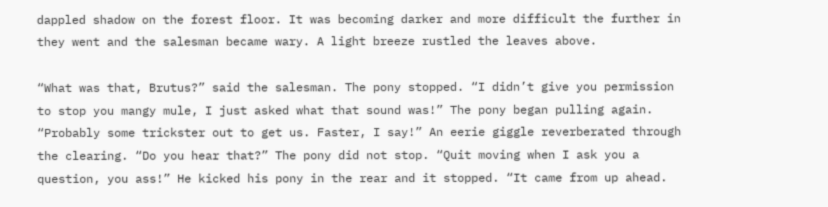dappled shadow on the forest floor. It was becoming darker and more difficult the further in they went and the salesman became wary. A light breeze rustled the leaves above.

“What was that, Brutus?” said the salesman. The pony stopped. “I didn’t give you permission to stop you mangy mule, I just asked what that sound was!” The pony began pulling again. “Probably some trickster out to get us. Faster, I say!” An eerie giggle reverberated through the clearing. “Do you hear that?” The pony did not stop. “Quit moving when I ask you a question, you ass!” He kicked his pony in the rear and it stopped. “It came from up ahead.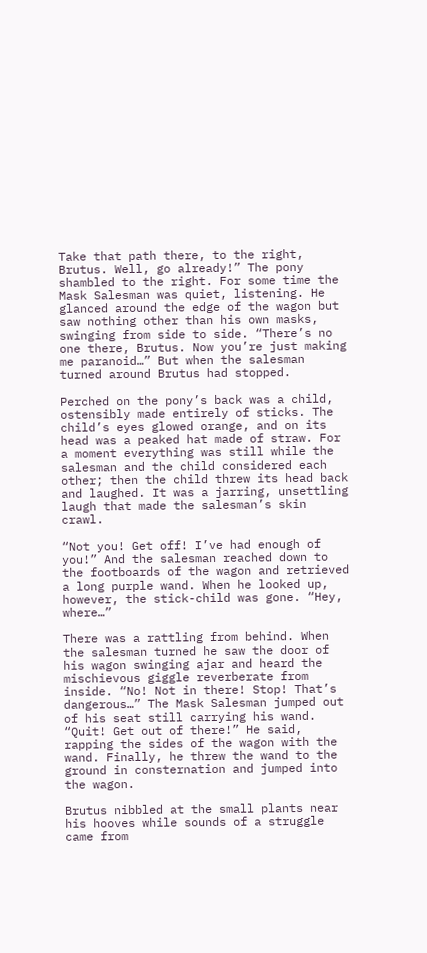Take that path there, to the right, Brutus. Well, go already!” The pony shambled to the right. For some time the Mask Salesman was quiet, listening. He glanced around the edge of the wagon but saw nothing other than his own masks, swinging from side to side. “There’s no one there, Brutus. Now you’re just making me paranoid…” But when the salesman turned around Brutus had stopped.

Perched on the pony’s back was a child, ostensibly made entirely of sticks. The child’s eyes glowed orange, and on its head was a peaked hat made of straw. For a moment everything was still while the salesman and the child considered each other; then the child threw its head back and laughed. It was a jarring, unsettling laugh that made the salesman’s skin crawl.

“Not you! Get off! I’ve had enough of you!” And the salesman reached down to the footboards of the wagon and retrieved a long purple wand. When he looked up, however, the stick-child was gone. “Hey, where…”

There was a rattling from behind. When the salesman turned he saw the door of his wagon swinging ajar and heard the mischievous giggle reverberate from inside. “No! Not in there! Stop! That’s dangerous…” The Mask Salesman jumped out of his seat still carrying his wand. “Quit! Get out of there!” He said, rapping the sides of the wagon with the wand. Finally, he threw the wand to the ground in consternation and jumped into the wagon.

Brutus nibbled at the small plants near his hooves while sounds of a struggle came from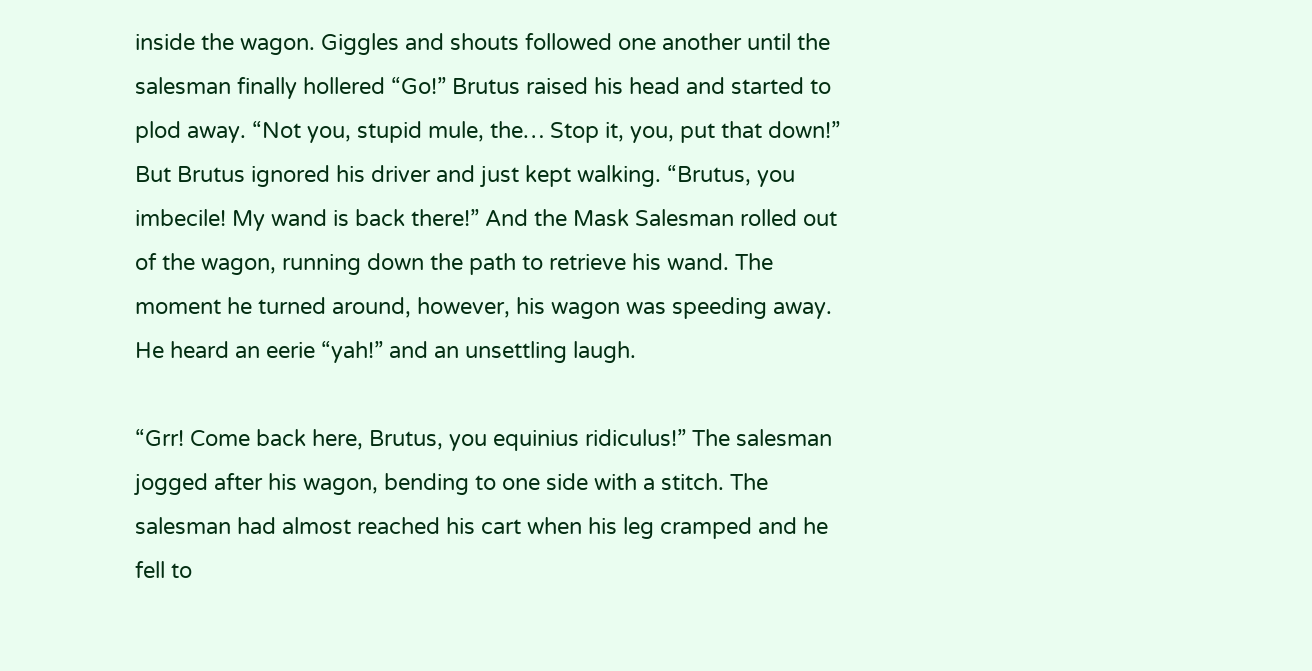inside the wagon. Giggles and shouts followed one another until the salesman finally hollered “Go!” Brutus raised his head and started to plod away. “Not you, stupid mule, the… Stop it, you, put that down!” But Brutus ignored his driver and just kept walking. “Brutus, you imbecile! My wand is back there!” And the Mask Salesman rolled out of the wagon, running down the path to retrieve his wand. The moment he turned around, however, his wagon was speeding away. He heard an eerie “yah!” and an unsettling laugh.

“Grr! Come back here, Brutus, you equinius ridiculus!” The salesman jogged after his wagon, bending to one side with a stitch. The salesman had almost reached his cart when his leg cramped and he fell to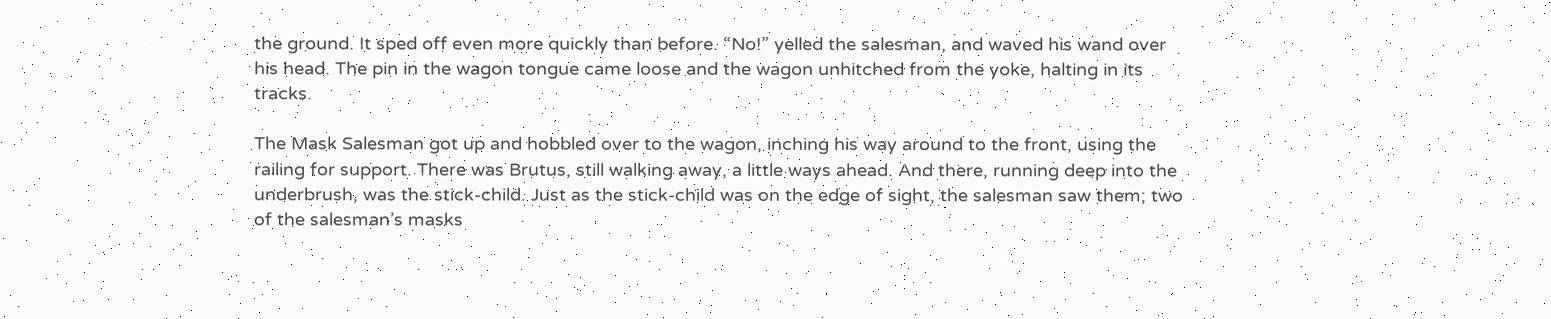the ground. It sped off even more quickly than before. “No!” yelled the salesman, and waved his wand over his head. The pin in the wagon tongue came loose and the wagon unhitched from the yoke, halting in its tracks.

The Mask Salesman got up and hobbled over to the wagon, inching his way around to the front, using the railing for support. There was Brutus, still walking away, a little ways ahead. And there, running deep into the underbrush, was the stick-child. Just as the stick-child was on the edge of sight, the salesman saw them; two of the salesman’s masks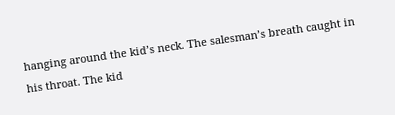hanging around the kid’s neck. The salesman’s breath caught in his throat. The kid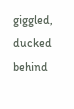giggled, ducked behind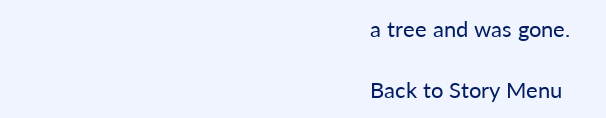a tree and was gone.

Back to Story Menu